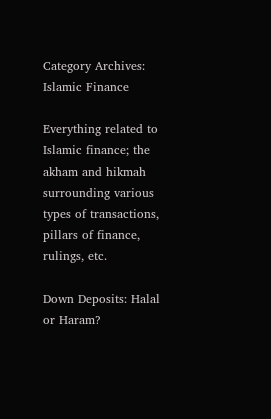Category Archives: Islamic Finance

Everything related to Islamic finance; the akham and hikmah surrounding various types of transactions, pillars of finance, rulings, etc.

Down Deposits: Halal or Haram?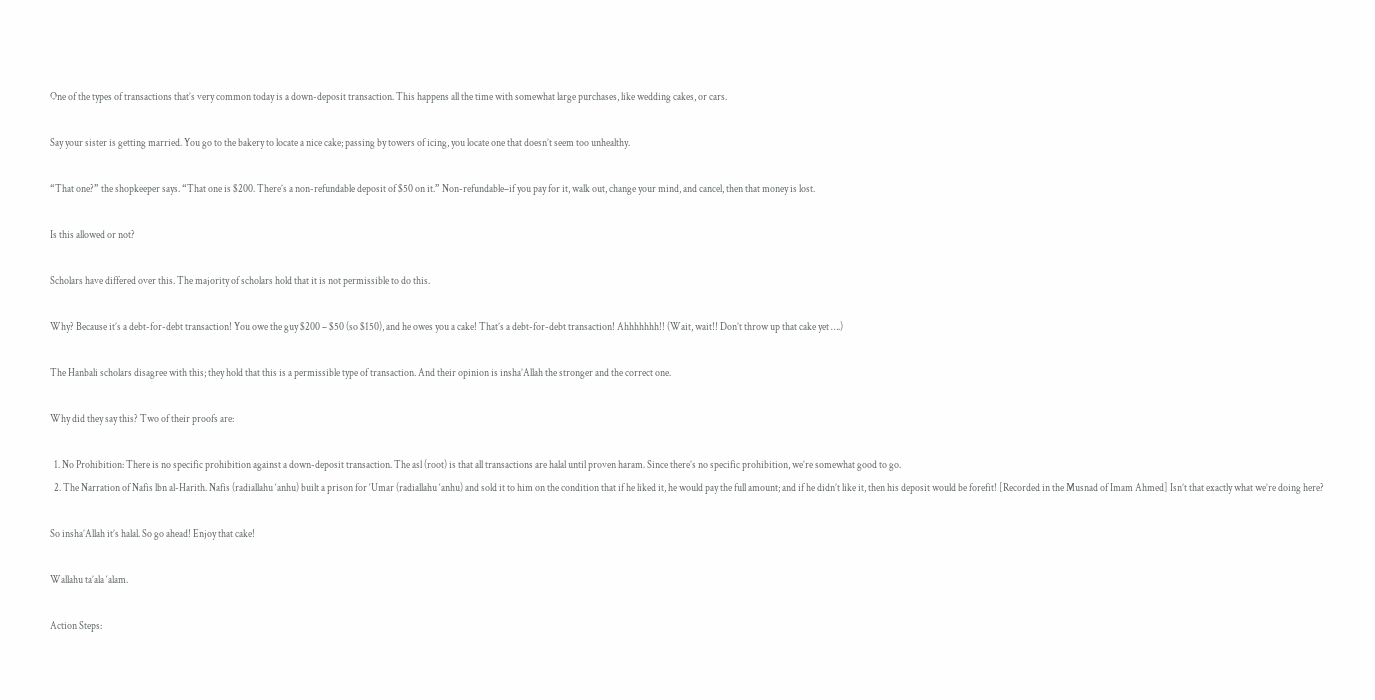One of the types of transactions that’s very common today is a down-deposit transaction. This happens all the time with somewhat large purchases, like wedding cakes, or cars.

Say your sister is getting married. You go to the bakery to locate a nice cake; passing by towers of icing, you locate one that doesn’t seem too unhealthy.

“That one?” the shopkeeper says. “That one is $200. There’s a non-refundable deposit of $50 on it.” Non-refundable–if you pay for it, walk out, change your mind, and cancel, then that money is lost.

Is this allowed or not?

Scholars have differed over this. The majority of scholars hold that it is not permissible to do this.

Why? Because it’s a debt-for-debt transaction! You owe the guy $200 – $50 (so $150), and he owes you a cake! That’s a debt-for-debt transaction! Ahhhhhhh!! (Wait, wait!! Don’t throw up that cake yet ….)

The Hanbali scholars disagree with this; they hold that this is a permissible type of transaction. And their opinion is insha’Allah the stronger and the correct one.

Why did they say this? Two of their proofs are:

  1. No Prohibition: There is no specific prohibition against a down-deposit transaction. The asl (root) is that all transactions are halal until proven haram. Since there’s no specific prohibition, we’re somewhat good to go.
  2. The Narration of Nafis lbn al-Harith. Nafis (radiallahu ‘anhu) built a prison for ‘Umar (radiallahu ‘anhu) and sold it to him on the condition that if he liked it, he would pay the full amount; and if he didn’t like it, then his deposit would be forefit! [Recorded in the Musnad of Imam Ahmed] Isn’t that exactly what we’re doing here?

So insha’Allah it’s halal. So go ahead! Enjoy that cake!

Wallahu ta’ala ‘alam.

Action Steps: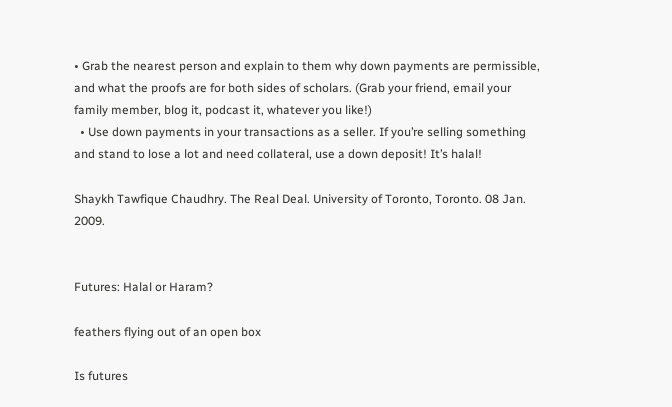• Grab the nearest person and explain to them why down payments are permissible, and what the proofs are for both sides of scholars. (Grab your friend, email your family member, blog it, podcast it, whatever you like!)
  • Use down payments in your transactions as a seller. If you’re selling something and stand to lose a lot and need collateral, use a down deposit! It’s halal!

Shaykh Tawfique Chaudhry. The Real Deal. University of Toronto, Toronto. 08 Jan. 2009.


Futures: Halal or Haram?

feathers flying out of an open box

Is futures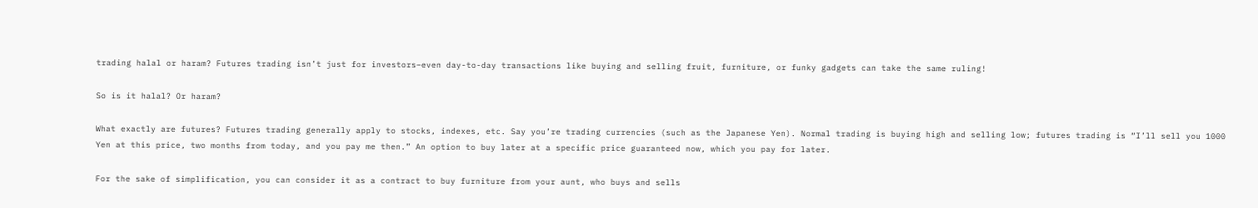trading halal or haram? Futures trading isn’t just for investors–even day-to-day transactions like buying and selling fruit, furniture, or funky gadgets can take the same ruling!

So is it halal? Or haram?

What exactly are futures? Futures trading generally apply to stocks, indexes, etc. Say you’re trading currencies (such as the Japanese Yen). Normal trading is buying high and selling low; futures trading is “I’ll sell you 1000 Yen at this price, two months from today, and you pay me then.” An option to buy later at a specific price guaranteed now, which you pay for later.

For the sake of simplification, you can consider it as a contract to buy furniture from your aunt, who buys and sells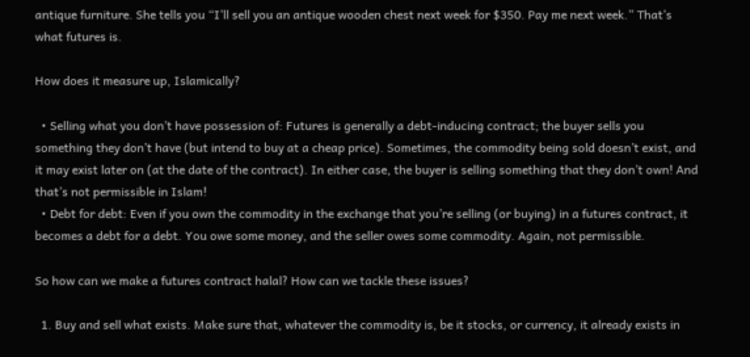antique furniture. She tells you “I’ll sell you an antique wooden chest next week for $350. Pay me next week.” That’s what futures is.

How does it measure up, Islamically?

  • Selling what you don’t have possession of: Futures is generally a debt-inducing contract; the buyer sells you something they don’t have (but intend to buy at a cheap price). Sometimes, the commodity being sold doesn’t exist, and it may exist later on (at the date of the contract). In either case, the buyer is selling something that they don’t own! And that’s not permissible in Islam!
  • Debt for debt: Even if you own the commodity in the exchange that you’re selling (or buying) in a futures contract, it becomes a debt for a debt. You owe some money, and the seller owes some commodity. Again, not permissible.

So how can we make a futures contract halal? How can we tackle these issues?

  1. Buy and sell what exists. Make sure that, whatever the commodity is, be it stocks, or currency, it already exists in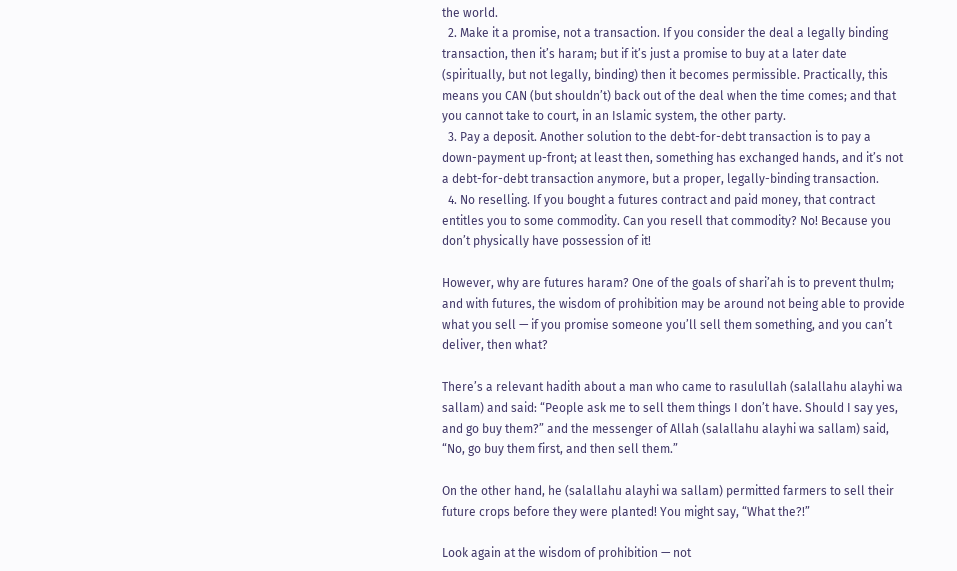the world.
  2. Make it a promise, not a transaction. If you consider the deal a legally binding transaction, then it’s haram; but if it’s just a promise to buy at a later date (spiritually, but not legally, binding) then it becomes permissible. Practically, this means you CAN (but shouldn’t) back out of the deal when the time comes; and that you cannot take to court, in an Islamic system, the other party.
  3. Pay a deposit. Another solution to the debt-for-debt transaction is to pay a down-payment up-front; at least then, something has exchanged hands, and it’s not a debt-for-debt transaction anymore, but a proper, legally-binding transaction.
  4. No reselling. If you bought a futures contract and paid money, that contract entitles you to some commodity. Can you resell that commodity? No! Because you don’t physically have possession of it!

However, why are futures haram? One of the goals of shari’ah is to prevent thulm; and with futures, the wisdom of prohibition may be around not being able to provide what you sell — if you promise someone you’ll sell them something, and you can’t deliver, then what?

There’s a relevant hadith about a man who came to rasulullah (salallahu alayhi wa sallam) and said: “People ask me to sell them things I don’t have. Should I say yes, and go buy them?” and the messenger of Allah (salallahu alayhi wa sallam) said, “No, go buy them first, and then sell them.”

On the other hand, he (salallahu alayhi wa sallam) permitted farmers to sell their future crops before they were planted! You might say, “What the?!”

Look again at the wisdom of prohibition — not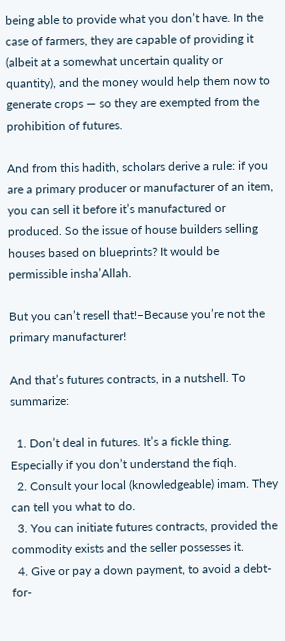being able to provide what you don’t have. In the case of farmers, they are capable of providing it (albeit at a somewhat uncertain quality or quantity), and the money would help them now to generate crops — so they are exempted from the prohibition of futures.

And from this hadith, scholars derive a rule: if you are a primary producer or manufacturer of an item, you can sell it before it’s manufactured or produced. So the issue of house builders selling houses based on blueprints? It would be permissible insha’Allah.

But you can’t resell that!–Because you’re not the primary manufacturer!

And that’s futures contracts, in a nutshell. To summarize:

  1. Don’t deal in futures. It’s a fickle thing. Especially if you don’t understand the fiqh.
  2. Consult your local (knowledgeable) imam. They can tell you what to do.
  3. You can initiate futures contracts, provided the commodity exists and the seller possesses it.
  4. Give or pay a down payment, to avoid a debt-for-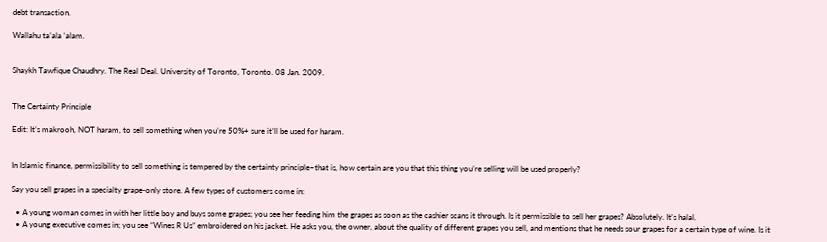debt transaction.

Wallahu ta’ala ‘alam.


Shaykh Tawfique Chaudhry. The Real Deal. University of Toronto, Toronto. 08 Jan. 2009.


The Certainty Principle

Edit: It’s makrooh, NOT haram, to sell something when you’re 50%+ sure it’ll be used for haram.


In Islamic finance, permissibility to sell something is tempered by the certainty principle–that is, how certain are you that this thing you’re selling will be used properly?

Say you sell grapes in a specialty grape-only store. A few types of customers come in:

  • A young woman comes in with her little boy and buys some grapes; you see her feeding him the grapes as soon as the cashier scans it through. Is it permissible to sell her grapes? Absolutely. It’s halal.
  • A young executive comes in; you see “Wines R Us” embroidered on his jacket. He asks you, the owner, about the quality of different grapes you sell, and mentions that he needs sour grapes for a certain type of wine. Is it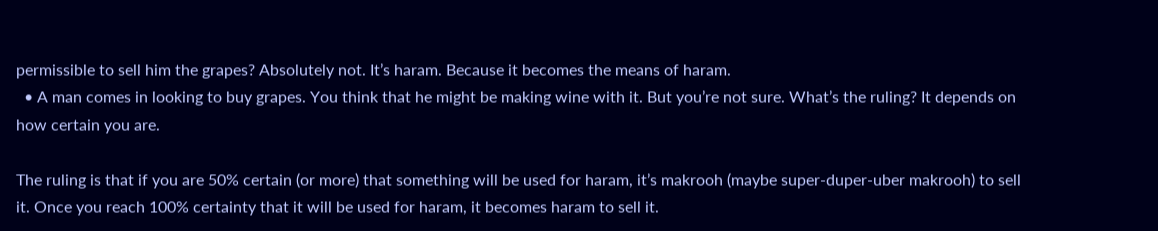permissible to sell him the grapes? Absolutely not. It’s haram. Because it becomes the means of haram.
  • A man comes in looking to buy grapes. You think that he might be making wine with it. But you’re not sure. What’s the ruling? It depends on how certain you are.

The ruling is that if you are 50% certain (or more) that something will be used for haram, it’s makrooh (maybe super-duper-uber makrooh) to sell it. Once you reach 100% certainty that it will be used for haram, it becomes haram to sell it.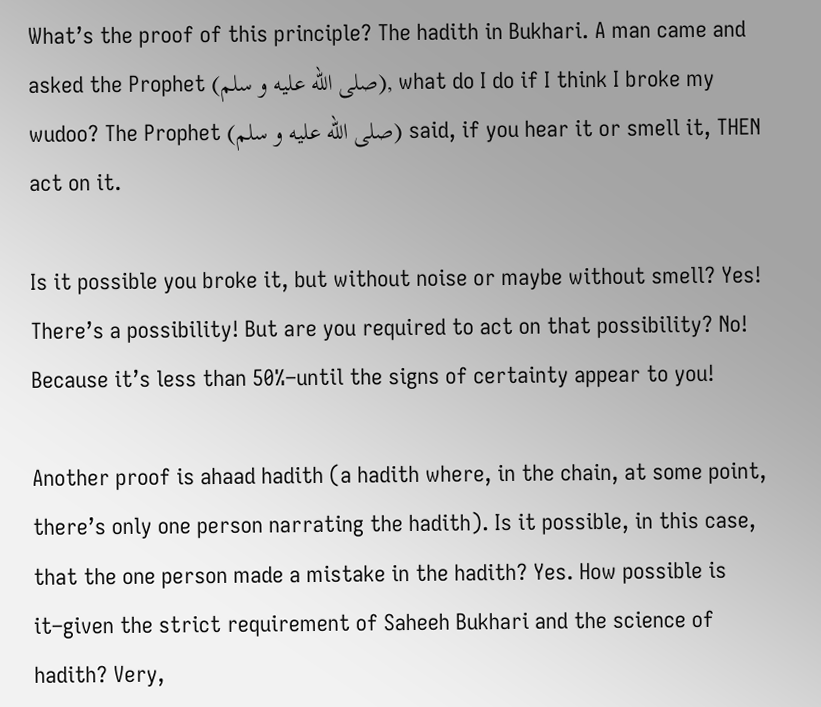What’s the proof of this principle? The hadith in Bukhari. A man came and asked the Prophet (صلى الله عليه و سلم), what do I do if I think I broke my wudoo? The Prophet (صلى الله عليه و سلم) said, if you hear it or smell it, THEN act on it.

Is it possible you broke it, but without noise or maybe without smell? Yes! There’s a possibility! But are you required to act on that possibility? No! Because it’s less than 50%–until the signs of certainty appear to you!

Another proof is ahaad hadith (a hadith where, in the chain, at some point, there’s only one person narrating the hadith). Is it possible, in this case, that the one person made a mistake in the hadith? Yes. How possible is it–given the strict requirement of Saheeh Bukhari and the science of hadith? Very,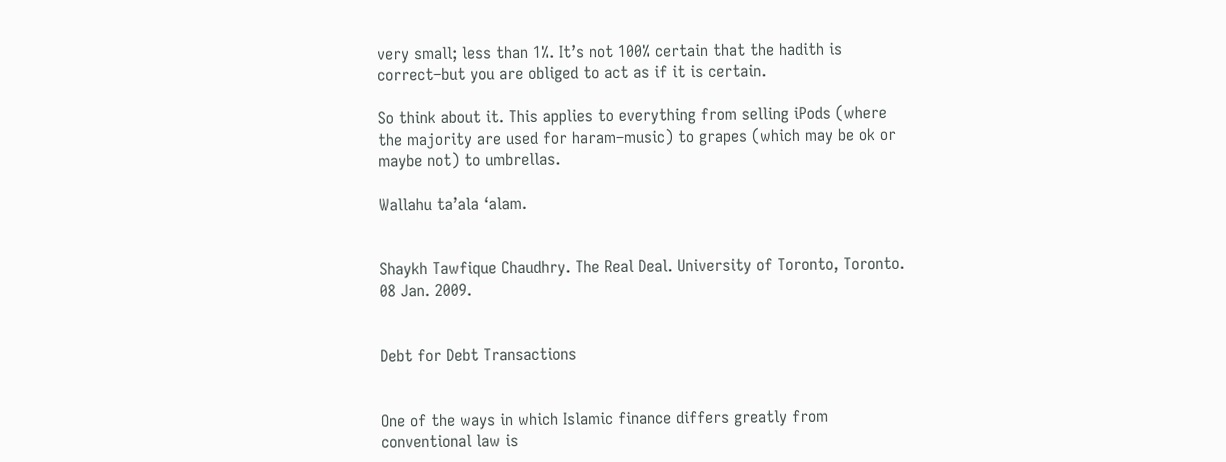very small; less than 1%. It’s not 100% certain that the hadith is correct–but you are obliged to act as if it is certain.

So think about it. This applies to everything from selling iPods (where the majority are used for haram–music) to grapes (which may be ok or maybe not) to umbrellas.

Wallahu ta’ala ‘alam.


Shaykh Tawfique Chaudhry. The Real Deal. University of Toronto, Toronto. 08 Jan. 2009.


Debt for Debt Transactions


One of the ways in which Islamic finance differs greatly from conventional law is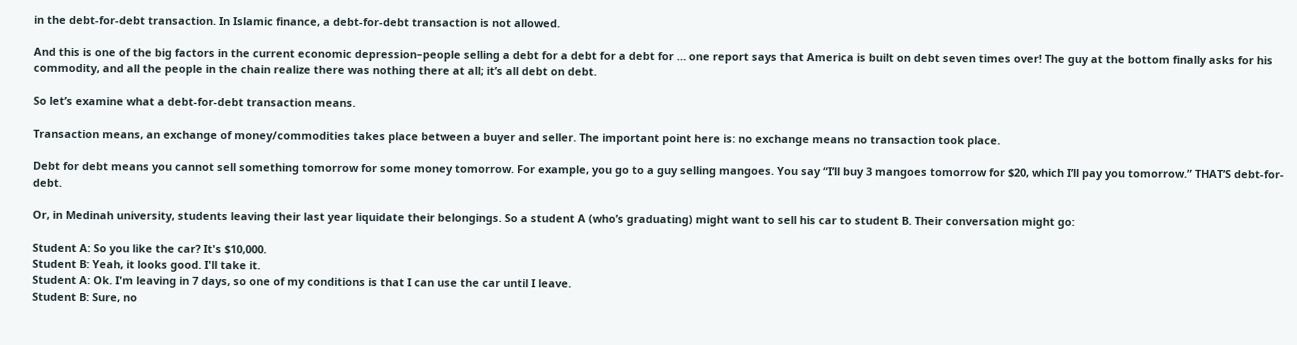in the debt-for-debt transaction. In Islamic finance, a debt-for-debt transaction is not allowed.

And this is one of the big factors in the current economic depression–people selling a debt for a debt for a debt for … one report says that America is built on debt seven times over! The guy at the bottom finally asks for his commodity, and all the people in the chain realize there was nothing there at all; it’s all debt on debt.

So let’s examine what a debt-for-debt transaction means.

Transaction means, an exchange of money/commodities takes place between a buyer and seller. The important point here is: no exchange means no transaction took place.

Debt for debt means you cannot sell something tomorrow for some money tomorrow. For example, you go to a guy selling mangoes. You say “I’ll buy 3 mangoes tomorrow for $20, which I’ll pay you tomorrow.” THAT’S debt-for-debt.

Or, in Medinah university, students leaving their last year liquidate their belongings. So a student A (who’s graduating) might want to sell his car to student B. Their conversation might go:

Student A: So you like the car? It's $10,000.
Student B: Yeah, it looks good. I'll take it.
Student A: Ok. I'm leaving in 7 days, so one of my conditions is that I can use the car until I leave.
Student B: Sure, no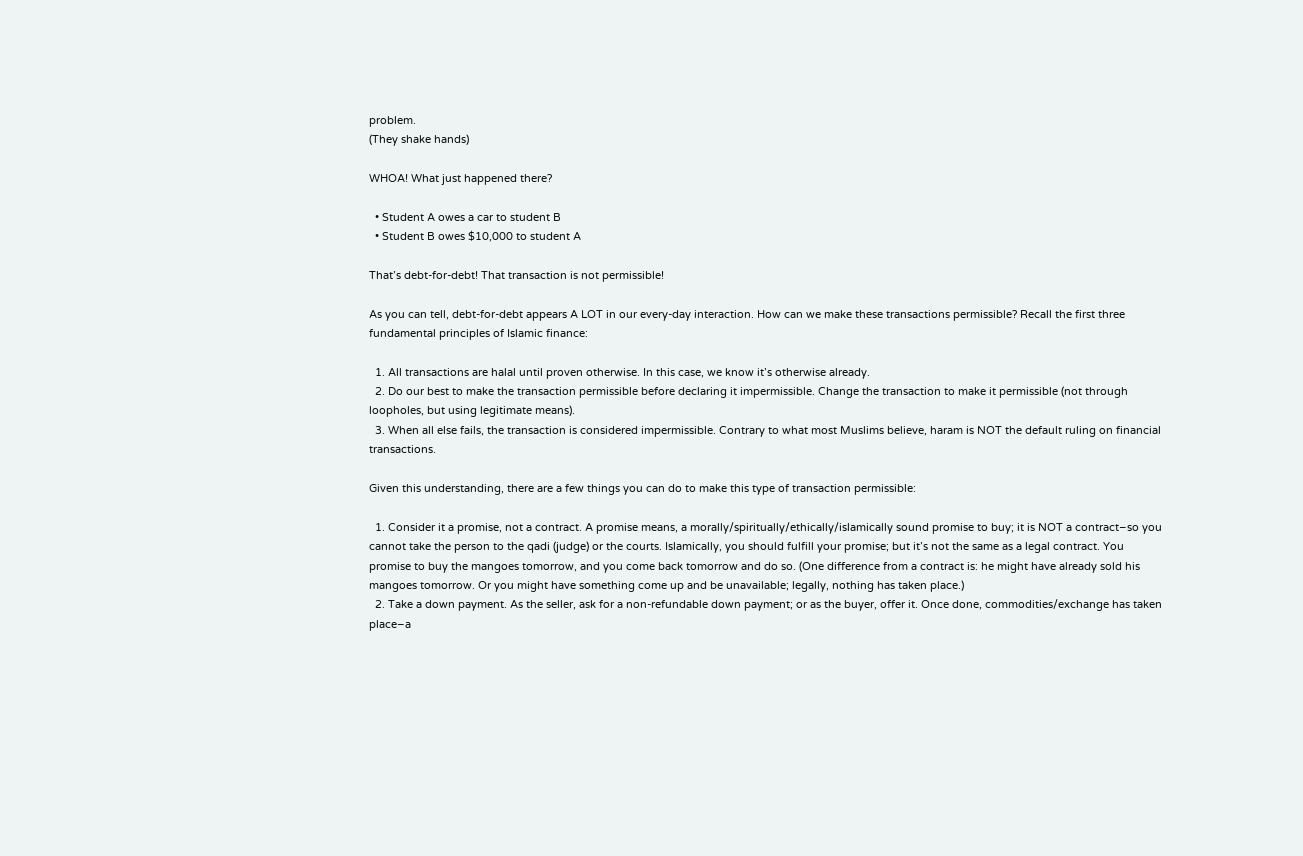problem.
(They shake hands)

WHOA! What just happened there?

  • Student A owes a car to student B
  • Student B owes $10,000 to student A

That’s debt-for-debt! That transaction is not permissible!

As you can tell, debt-for-debt appears A LOT in our every-day interaction. How can we make these transactions permissible? Recall the first three fundamental principles of Islamic finance:

  1. All transactions are halal until proven otherwise. In this case, we know it’s otherwise already.
  2. Do our best to make the transaction permissible before declaring it impermissible. Change the transaction to make it permissible (not through loopholes, but using legitimate means).
  3. When all else fails, the transaction is considered impermissible. Contrary to what most Muslims believe, haram is NOT the default ruling on financial transactions.

Given this understanding, there are a few things you can do to make this type of transaction permissible:

  1. Consider it a promise, not a contract. A promise means, a morally/spiritually/ethically/islamically sound promise to buy; it is NOT a contract–so you cannot take the person to the qadi (judge) or the courts. Islamically, you should fulfill your promise; but it’s not the same as a legal contract. You promise to buy the mangoes tomorrow, and you come back tomorrow and do so. (One difference from a contract is: he might have already sold his mangoes tomorrow. Or you might have something come up and be unavailable; legally, nothing has taken place.)
  2. Take a down payment. As the seller, ask for a non-refundable down payment; or as the buyer, offer it. Once done, commodities/exchange has taken place–a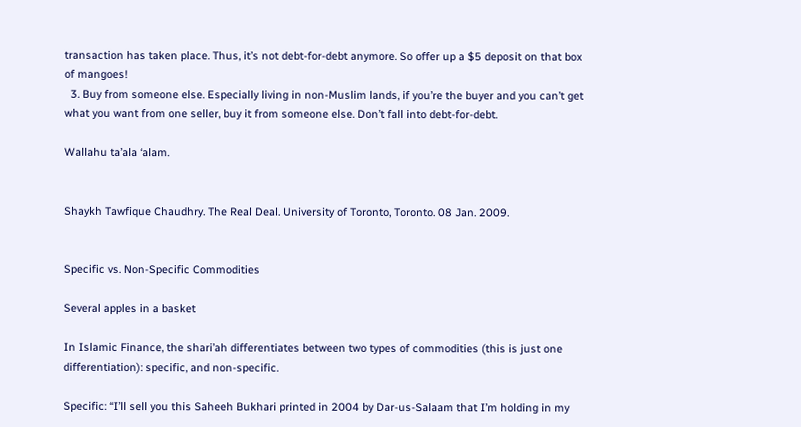transaction has taken place. Thus, it’s not debt-for-debt anymore. So offer up a $5 deposit on that box of mangoes!
  3. Buy from someone else. Especially living in non-Muslim lands, if you’re the buyer and you can’t get what you want from one seller, buy it from someone else. Don’t fall into debt-for-debt.

Wallahu ta’ala ‘alam.


Shaykh Tawfique Chaudhry. The Real Deal. University of Toronto, Toronto. 08 Jan. 2009.


Specific vs. Non-Specific Commodities

Several apples in a basket

In Islamic Finance, the shari’ah differentiates between two types of commodities (this is just one differentiation): specific, and non-specific.

Specific: “I’ll sell you this Saheeh Bukhari printed in 2004 by Dar-us-Salaam that I’m holding in my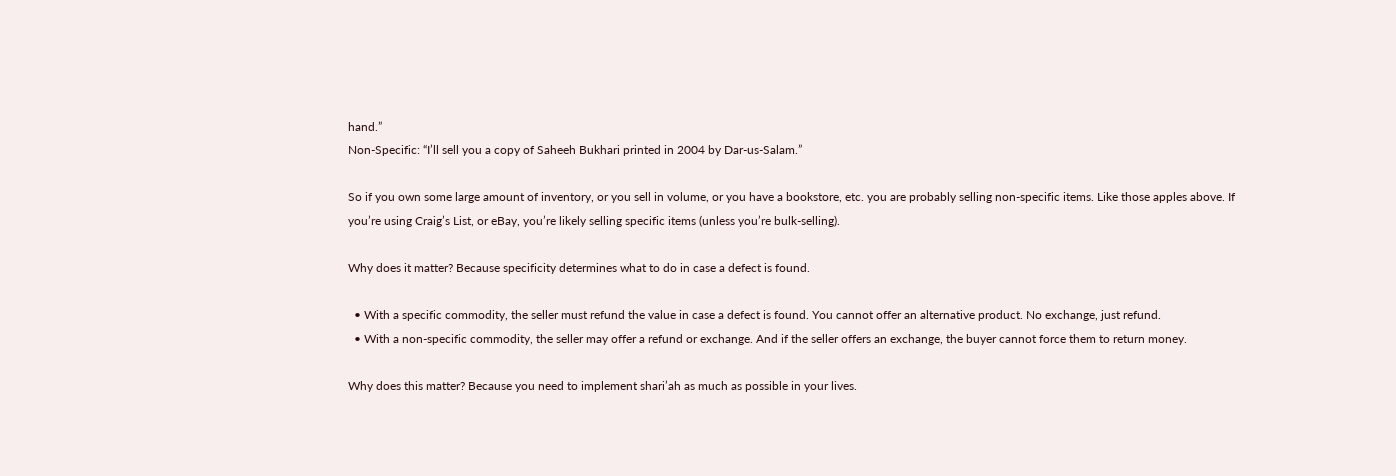hand.”
Non-Specific: “I’ll sell you a copy of Saheeh Bukhari printed in 2004 by Dar-us-Salam.”

So if you own some large amount of inventory, or you sell in volume, or you have a bookstore, etc. you are probably selling non-specific items. Like those apples above. If you’re using Craig’s List, or eBay, you’re likely selling specific items (unless you’re bulk-selling).

Why does it matter? Because specificity determines what to do in case a defect is found.

  • With a specific commodity, the seller must refund the value in case a defect is found. You cannot offer an alternative product. No exchange, just refund.
  • With a non-specific commodity, the seller may offer a refund or exchange. And if the seller offers an exchange, the buyer cannot force them to return money.

Why does this matter? Because you need to implement shari’ah as much as possible in your lives.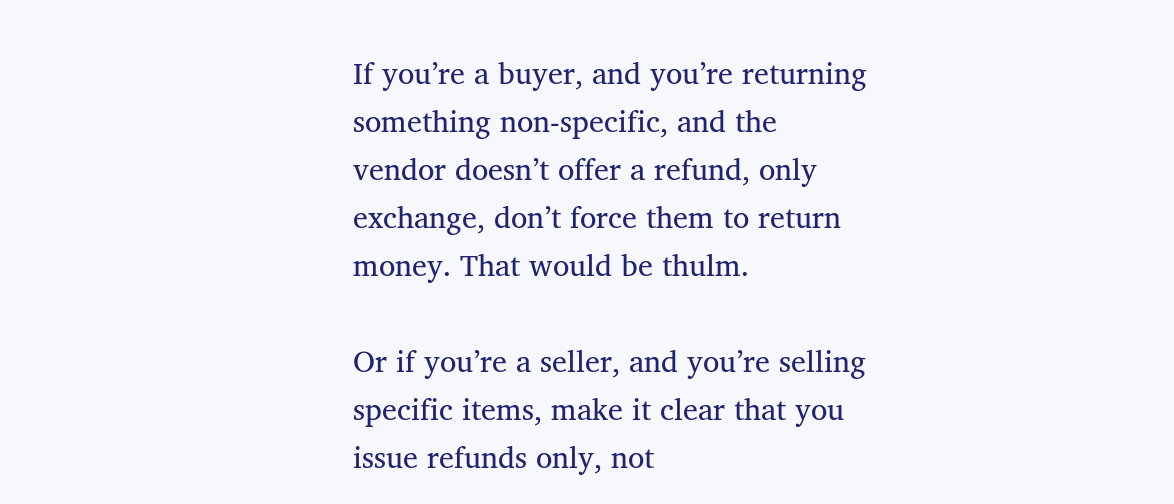If you’re a buyer, and you’re returning something non-specific, and the vendor doesn’t offer a refund, only exchange, don’t force them to return money. That would be thulm.

Or if you’re a seller, and you’re selling specific items, make it clear that you issue refunds only, not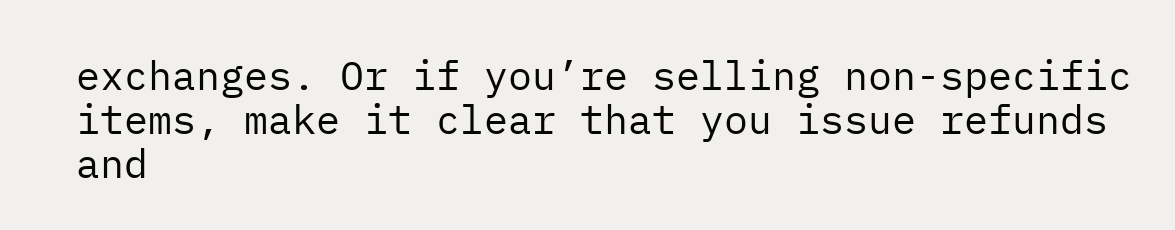exchanges. Or if you’re selling non-specific items, make it clear that you issue refunds and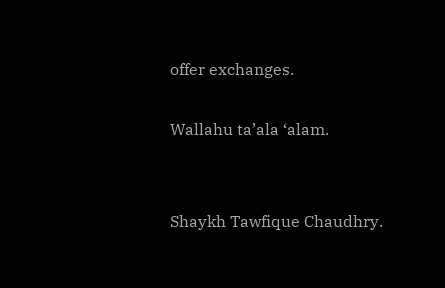offer exchanges.

Wallahu ta’ala ‘alam.


Shaykh Tawfique Chaudhry.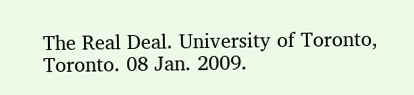The Real Deal. University of Toronto, Toronto. 08 Jan. 2009.